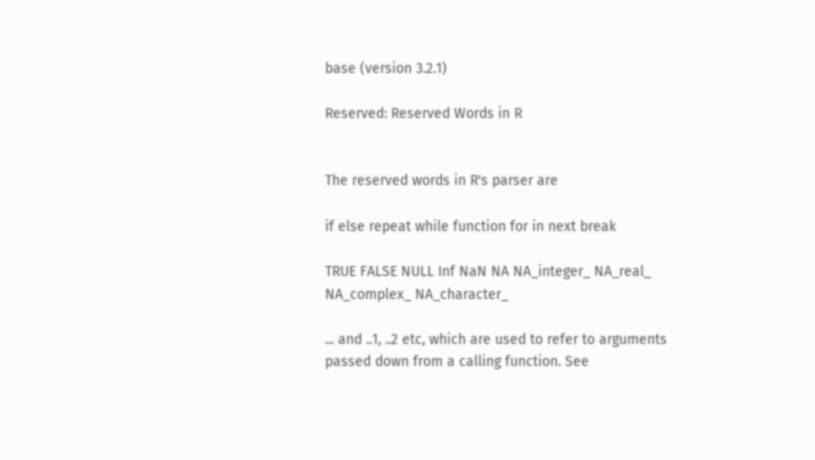base (version 3.2.1)

Reserved: Reserved Words in R


The reserved words in R's parser are

if else repeat while function for in next break

TRUE FALSE NULL Inf NaN NA NA_integer_ NA_real_ NA_complex_ NA_character_

... and ..1, ..2 etc, which are used to refer to arguments passed down from a calling function. See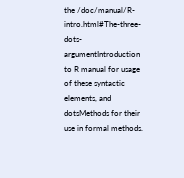the /doc/manual/R-intro.html#The-three-dots-argumentIntroduction to R manual for usage of these syntactic elements, and dotsMethods for their use in formal methods.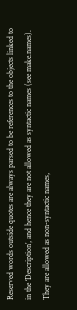Reserved words outside quotes are always parsed to be references to the objects linked to in the ‘Description’, and hence they are not allowed as syntactic names (see make.names). They are allowed as non-syntactic names,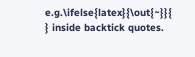e.g.\ifelse{latex}{\out{~}}{ } inside backtick quotes.